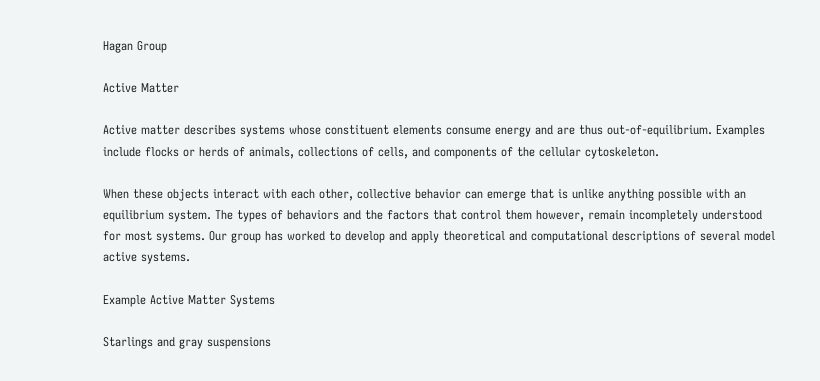Hagan Group

Active Matter

Active matter describes systems whose constituent elements consume energy and are thus out-of-equilibrium. Examples include flocks or herds of animals, collections of cells, and components of the cellular cytoskeleton.

When these objects interact with each other, collective behavior can emerge that is unlike anything possible with an equilibrium system. The types of behaviors and the factors that control them however, remain incompletely understood for most systems. Our group has worked to develop and apply theoretical and computational descriptions of several model active systems.

Example Active Matter Systems

Starlings and gray suspensions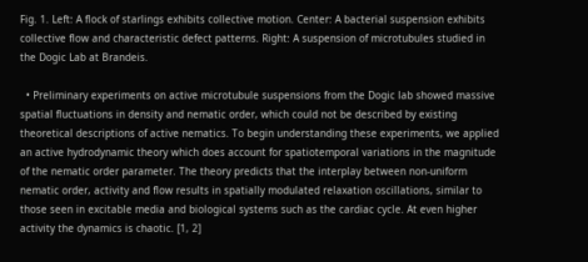Fig. 1. Left: A flock of starlings exhibits collective motion. Center: A bacterial suspension exhibits collective flow and characteristic defect patterns. Right: A suspension of microtubules studied in the Dogic Lab at Brandeis.

  • Preliminary experiments on active microtubule suspensions from the Dogic lab showed massive spatial fluctuations in density and nematic order, which could not be described by existing theoretical descriptions of active nematics. To begin understanding these experiments, we applied an active hydrodynamic theory which does account for spatiotemporal variations in the magnitude of the nematic order parameter. The theory predicts that the interplay between non-uniform nematic order, activity and flow results in spatially modulated relaxation oscillations, similar to those seen in excitable media and biological systems such as the cardiac cycle. At even higher activity the dynamics is chaotic. [1, 2]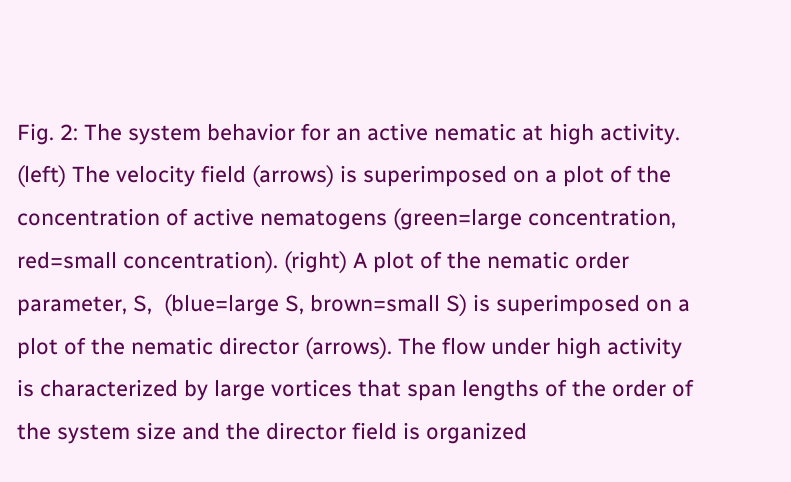Fig. 2: The system behavior for an active nematic at high activity. (left) The velocity field (arrows) is superimposed on a plot of the concentration of active nematogens (green=large concentration, red=small concentration). (right) A plot of the nematic order parameter, S,  (blue=large S, brown=small S) is superimposed on a plot of the nematic director (arrows). The flow under high activity is characterized by large vortices that span lengths of the order of the system size and the director field is organized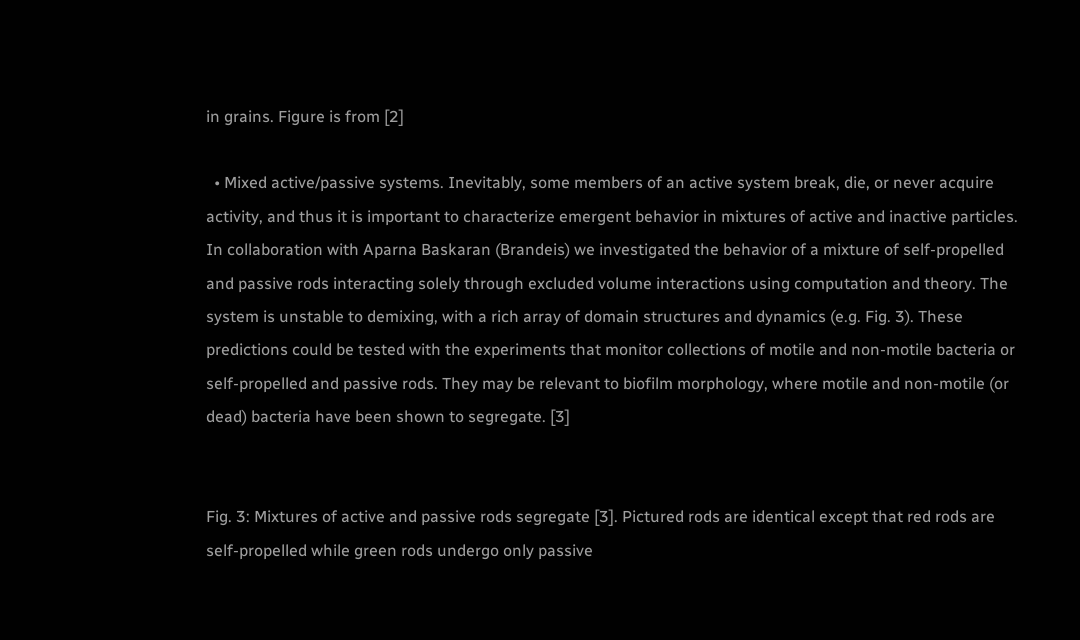in grains. Figure is from [2]

  • Mixed active/passive systems. Inevitably, some members of an active system break, die, or never acquire activity, and thus it is important to characterize emergent behavior in mixtures of active and inactive particles. In collaboration with Aparna Baskaran (Brandeis) we investigated the behavior of a mixture of self-propelled and passive rods interacting solely through excluded volume interactions using computation and theory. The system is unstable to demixing, with a rich array of domain structures and dynamics (e.g. Fig. 3). These predictions could be tested with the experiments that monitor collections of motile and non-motile bacteria or self-propelled and passive rods. They may be relevant to biofilm morphology, where motile and non-motile (or dead) bacteria have been shown to segregate. [3]


Fig. 3: Mixtures of active and passive rods segregate [3]. Pictured rods are identical except that red rods are self-propelled while green rods undergo only passive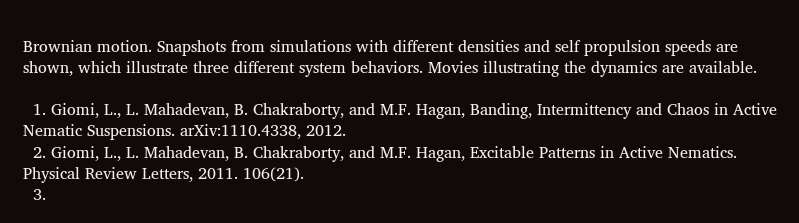Brownian motion. Snapshots from simulations with different densities and self propulsion speeds are shown, which illustrate three different system behaviors. Movies illustrating the dynamics are available.

  1. Giomi, L., L. Mahadevan, B. Chakraborty, and M.F. Hagan, Banding, Intermittency and Chaos in Active Nematic Suspensions. arXiv:1110.4338, 2012.
  2. Giomi, L., L. Mahadevan, B. Chakraborty, and M.F. Hagan, Excitable Patterns in Active Nematics. Physical Review Letters, 2011. 106(21).
  3.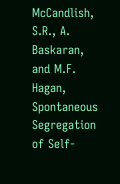McCandlish, S.R., A. Baskaran, and M.F. Hagan, Spontaneous Segregation of Self-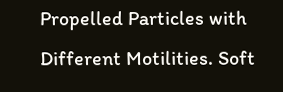Propelled Particles with Different Motilities. Soft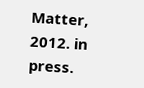Matter, 2012. in press.